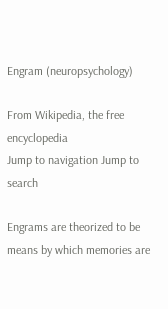Engram (neuropsychology)

From Wikipedia, the free encyclopedia
Jump to navigation Jump to search

Engrams are theorized to be means by which memories are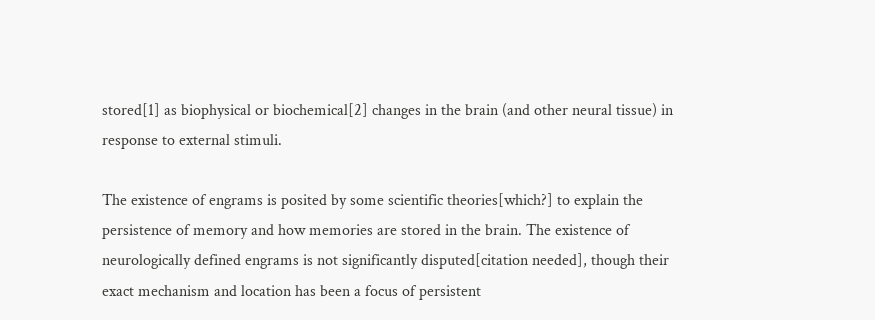stored[1] as biophysical or biochemical[2] changes in the brain (and other neural tissue) in response to external stimuli.

The existence of engrams is posited by some scientific theories[which?] to explain the persistence of memory and how memories are stored in the brain. The existence of neurologically defined engrams is not significantly disputed[citation needed], though their exact mechanism and location has been a focus of persistent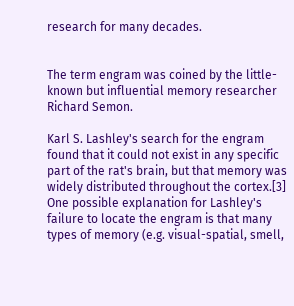research for many decades.


The term engram was coined by the little-known but influential memory researcher Richard Semon.

Karl S. Lashley's search for the engram found that it could not exist in any specific part of the rat's brain, but that memory was widely distributed throughout the cortex.[3] One possible explanation for Lashley's failure to locate the engram is that many types of memory (e.g. visual-spatial, smell,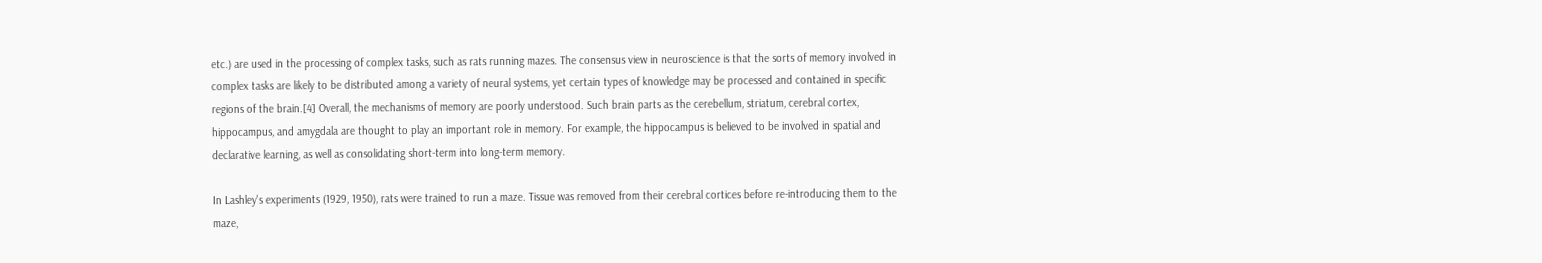etc.) are used in the processing of complex tasks, such as rats running mazes. The consensus view in neuroscience is that the sorts of memory involved in complex tasks are likely to be distributed among a variety of neural systems, yet certain types of knowledge may be processed and contained in specific regions of the brain.[4] Overall, the mechanisms of memory are poorly understood. Such brain parts as the cerebellum, striatum, cerebral cortex, hippocampus, and amygdala are thought to play an important role in memory. For example, the hippocampus is believed to be involved in spatial and declarative learning, as well as consolidating short-term into long-term memory.

In Lashley's experiments (1929, 1950), rats were trained to run a maze. Tissue was removed from their cerebral cortices before re-introducing them to the maze,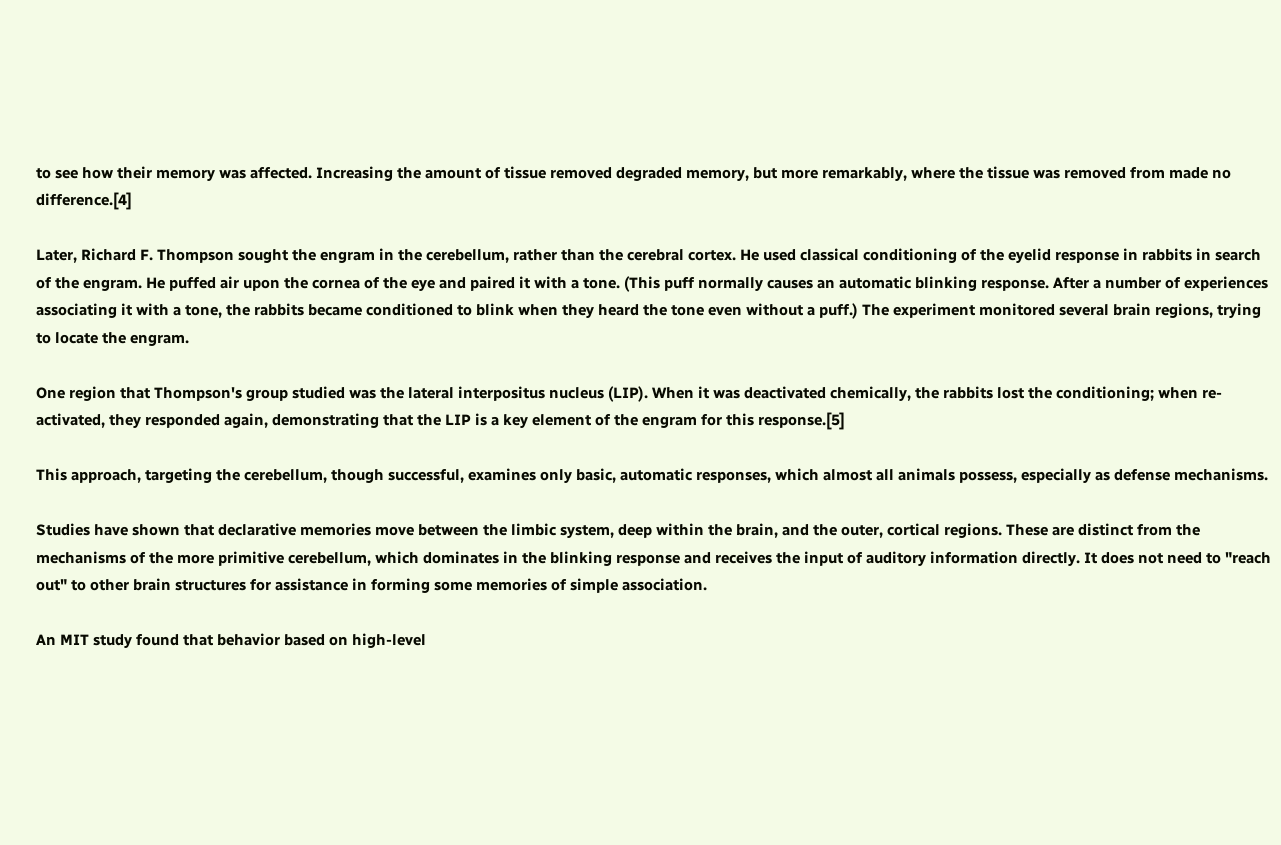to see how their memory was affected. Increasing the amount of tissue removed degraded memory, but more remarkably, where the tissue was removed from made no difference.[4]

Later, Richard F. Thompson sought the engram in the cerebellum, rather than the cerebral cortex. He used classical conditioning of the eyelid response in rabbits in search of the engram. He puffed air upon the cornea of the eye and paired it with a tone. (This puff normally causes an automatic blinking response. After a number of experiences associating it with a tone, the rabbits became conditioned to blink when they heard the tone even without a puff.) The experiment monitored several brain regions, trying to locate the engram.

One region that Thompson's group studied was the lateral interpositus nucleus (LIP). When it was deactivated chemically, the rabbits lost the conditioning; when re-activated, they responded again, demonstrating that the LIP is a key element of the engram for this response.[5]

This approach, targeting the cerebellum, though successful, examines only basic, automatic responses, which almost all animals possess, especially as defense mechanisms.

Studies have shown that declarative memories move between the limbic system, deep within the brain, and the outer, cortical regions. These are distinct from the mechanisms of the more primitive cerebellum, which dominates in the blinking response and receives the input of auditory information directly. It does not need to "reach out" to other brain structures for assistance in forming some memories of simple association.

An MIT study found that behavior based on high-level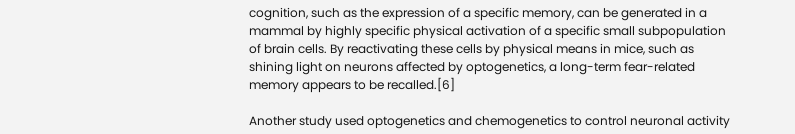cognition, such as the expression of a specific memory, can be generated in a mammal by highly specific physical activation of a specific small subpopulation of brain cells. By reactivating these cells by physical means in mice, such as shining light on neurons affected by optogenetics, a long-term fear-related memory appears to be recalled.[6]

Another study used optogenetics and chemogenetics to control neuronal activity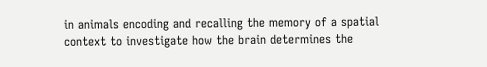in animals encoding and recalling the memory of a spatial context to investigate how the brain determines the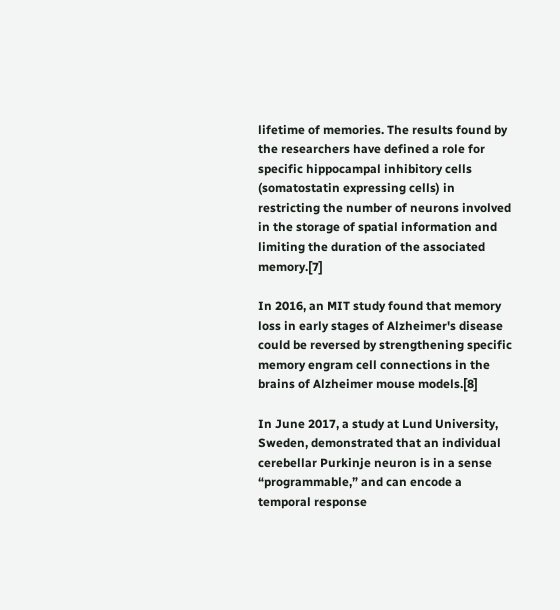lifetime of memories. The results found by the researchers have defined a role for specific hippocampal inhibitory cells (somatostatin expressing cells) in restricting the number of neurons involved in the storage of spatial information and limiting the duration of the associated memory.[7]

In 2016, an MIT study found that memory loss in early stages of Alzheimer's disease could be reversed by strengthening specific memory engram cell connections in the brains of Alzheimer mouse models.[8]

In June 2017, a study at Lund University, Sweden, demonstrated that an individual cerebellar Purkinje neuron is in a sense “programmable,” and can encode a temporal response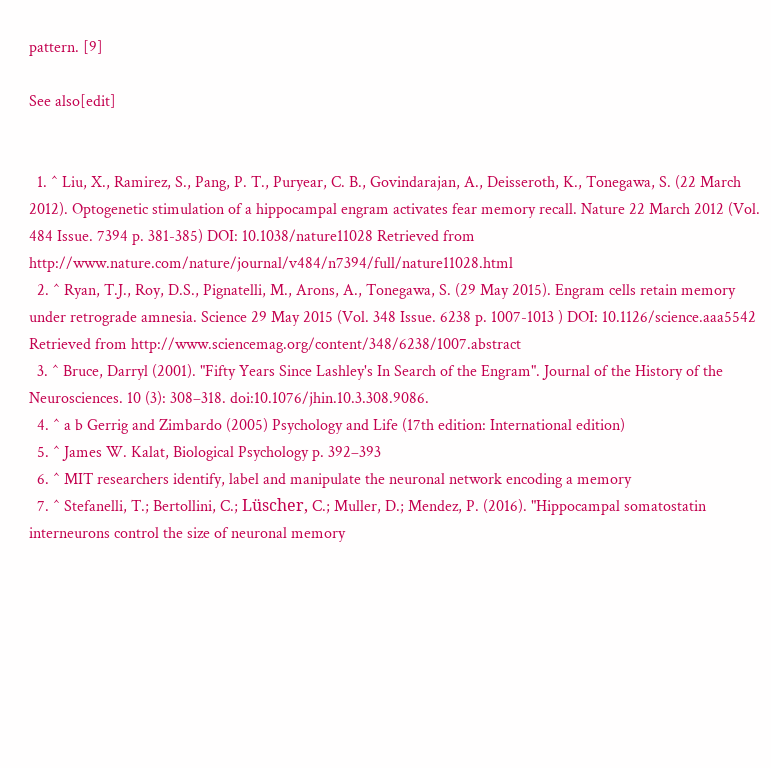pattern. [9]

See also[edit]


  1. ^ Liu, X., Ramirez, S., Pang, P. T., Puryear, C. B., Govindarajan, A., Deisseroth, K., Tonegawa, S. (22 March 2012). Optogenetic stimulation of a hippocampal engram activates fear memory recall. Nature 22 March 2012 (Vol. 484 Issue. 7394 p. 381-385) DOI: 10.1038/nature11028 Retrieved from http://www.nature.com/nature/journal/v484/n7394/full/nature11028.html
  2. ^ Ryan, T.J., Roy, D.S., Pignatelli, M., Arons, A., Tonegawa, S. (29 May 2015). Engram cells retain memory under retrograde amnesia. Science 29 May 2015 (Vol. 348 Issue. 6238 p. 1007-1013 ) DOI: 10.1126/science.aaa5542 Retrieved from http://www.sciencemag.org/content/348/6238/1007.abstract
  3. ^ Bruce, Darryl (2001). "Fifty Years Since Lashley's In Search of the Engram". Journal of the History of the Neurosciences. 10 (3): 308–318. doi:10.1076/jhin.10.3.308.9086.
  4. ^ a b Gerrig and Zimbardo (2005) Psychology and Life (17th edition: International edition)
  5. ^ James W. Kalat, Biological Psychology p. 392–393
  6. ^ MIT researchers identify, label and manipulate the neuronal network encoding a memory
  7. ^ Stefanelli, T.; Bertollini, C.; Lüscher, C.; Muller, D.; Mendez, P. (2016). "Hippocampal somatostatin interneurons control the size of neuronal memory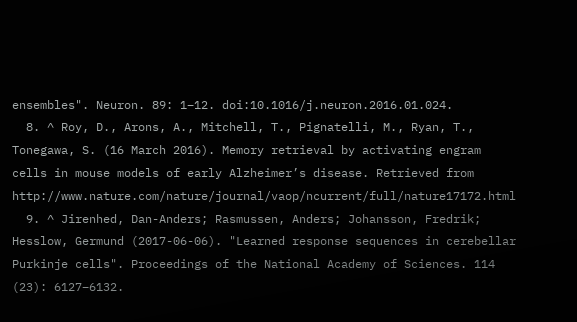ensembles". Neuron. 89: 1–12. doi:10.1016/j.neuron.2016.01.024.
  8. ^ Roy, D., Arons, A., Mitchell, T., Pignatelli, M., Ryan, T., Tonegawa, S. (16 March 2016). Memory retrieval by activating engram cells in mouse models of early Alzheimer’s disease. Retrieved from http://www.nature.com/nature/journal/vaop/ncurrent/full/nature17172.html
  9. ^ Jirenhed, Dan-Anders; Rasmussen, Anders; Johansson, Fredrik; Hesslow, Germund (2017-06-06). "Learned response sequences in cerebellar Purkinje cells". Proceedings of the National Academy of Sciences. 114 (23): 6127–6132.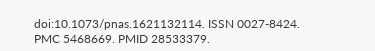doi:10.1073/pnas.1621132114. ISSN 0027-8424. PMC 5468669. PMID 28533379.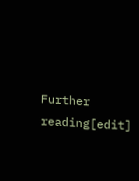Further reading[edit]